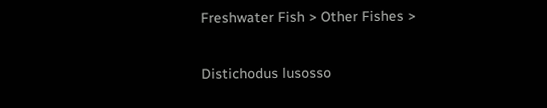Freshwater Fish > Other Fishes >

Distichodus lusosso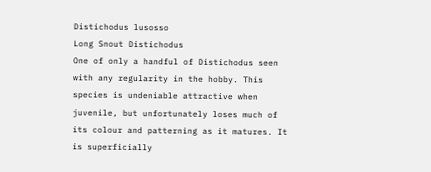Distichodus lusosso
Long Snout Distichodus
One of only a handful of Distichodus seen with any regularity in the hobby. This species is undeniable attractive when juvenile, but unfortunately loses much of its colour and patterning as it matures. It is superficially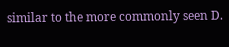similar to the more commonly seen D.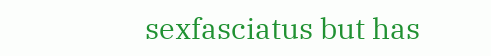sexfasciatus but has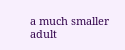a much smaller adult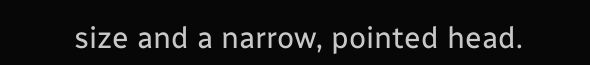size and a narrow, pointed head.